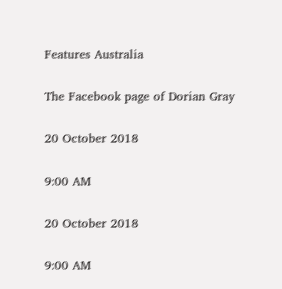Features Australia

The Facebook page of Dorian Gray

20 October 2018

9:00 AM

20 October 2018

9:00 AM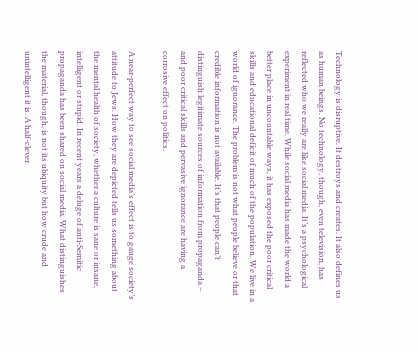Technology is disruptive. It destroys and creates. It also defines us as human beings. No technology, though, even television, has reflected who we really are like social media. It’s a psychological experiment in real time. While social media has made the world a better place in uncountable ways, it has exposed the poor critical skills and educational deficit of much of the population. We live in a world of ignorance. The problem is not what people believe or that credible information is not available. It’s that people can’t distinguish legitimate sources of information from propaganda – and poor critical skills and pervasive ignorance are having a corrosive effect on politics.

A near-perfect way to see social media’s effect is to gauge society’s attitude to Jews. How they are depicted tells us something about the mental health of society, whether a culture is sane or insane, intelligent or stupid. In recent years a deluge of anti-Semitic propaganda has been shared on social media. What distinguishes the material, though, is not its ubiquity but how crude and unintelligent it is. A half-clever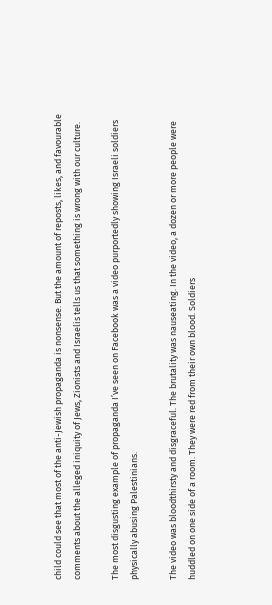child could see that most of the anti-Jewish propaganda is nonsense. But the amount of reposts, likes, and favourable comments about the alleged iniquity of Jews, Zionists and Israelis tells us that something is wrong with our culture.

The most disgusting example of propaganda I’ve seen on Facebook was a video purportedly showing Israeli soldiers physically abusing Palestinians.

The video was bloodthirsty and disgraceful. The brutality was nauseating. In the video, a dozen or more people were huddled on one side of a room. They were red from their own blood. Soldiers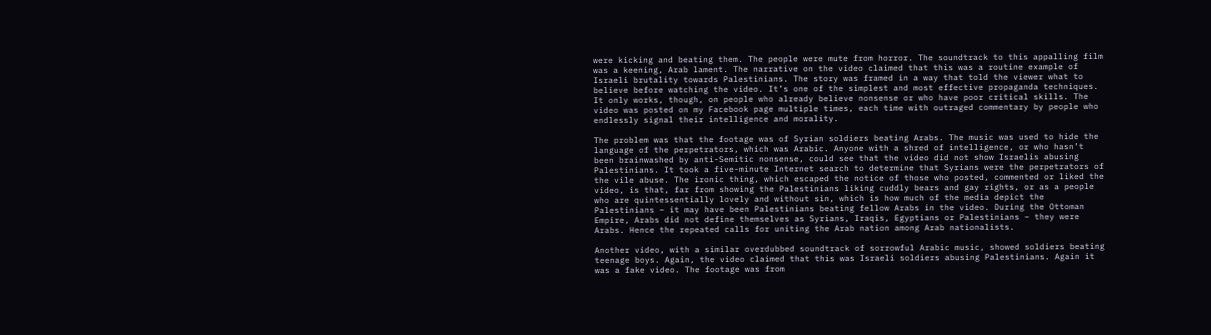were kicking and beating them. The people were mute from horror. The soundtrack to this appalling film was a keening, Arab lament. The narrative on the video claimed that this was a routine example of Israeli brutality towards Palestinians. The story was framed in a way that told the viewer what to believe before watching the video. It’s one of the simplest and most effective propaganda techniques. It only works, though, on people who already believe nonsense or who have poor critical skills. The video was posted on my Facebook page multiple times, each time with outraged commentary by people who endlessly signal their intelligence and morality.

The problem was that the footage was of Syrian soldiers beating Arabs. The music was used to hide the language of the perpetrators, which was Arabic. Anyone with a shred of intelligence, or who hasn’t been brainwashed by anti-Semitic nonsense, could see that the video did not show Israelis abusing Palestinians. It took a five-minute Internet search to determine that Syrians were the perpetrators of the vile abuse. The ironic thing, which escaped the notice of those who posted, commented or liked the video, is that, far from showing the Palestinians liking cuddly bears and gay rights, or as a people who are quintessentially lovely and without sin, which is how much of the media depict the Palestinians – it may have been Palestinians beating fellow Arabs in the video. During the Ottoman Empire, Arabs did not define themselves as Syrians, Iraqis, Egyptians or Palestinians – they were Arabs. Hence the repeated calls for uniting the Arab nation among Arab nationalists.

Another video, with a similar overdubbed soundtrack of sorrowful Arabic music, showed soldiers beating teenage boys. Again, the video claimed that this was Israeli soldiers abusing Palestinians. Again it was a fake video. The footage was from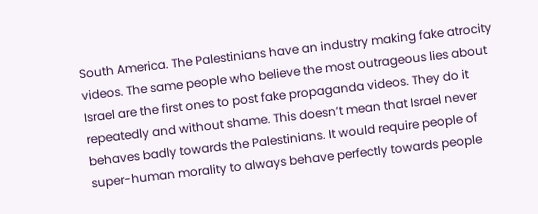South America. The Palestinians have an industry making fake atrocity videos. The same people who believe the most outrageous lies about Israel are the first ones to post fake propaganda videos. They do it repeatedly and without shame. This doesn’t mean that Israel never behaves badly towards the Palestinians. It would require people of super-human morality to always behave perfectly towards people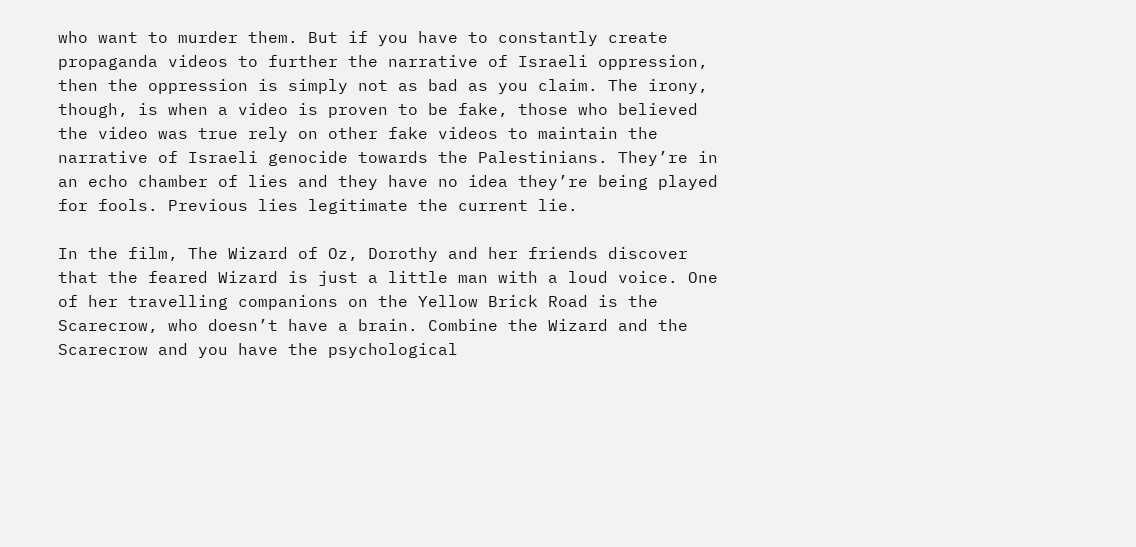who want to murder them. But if you have to constantly create propaganda videos to further the narrative of Israeli oppression, then the oppression is simply not as bad as you claim. The irony, though, is when a video is proven to be fake, those who believed the video was true rely on other fake videos to maintain the narrative of Israeli genocide towards the Palestinians. They’re in an echo chamber of lies and they have no idea they’re being played for fools. Previous lies legitimate the current lie.

In the film, The Wizard of Oz, Dorothy and her friends discover that the feared Wizard is just a little man with a loud voice. One of her travelling companions on the Yellow Brick Road is the Scarecrow, who doesn’t have a brain. Combine the Wizard and the Scarecrow and you have the psychological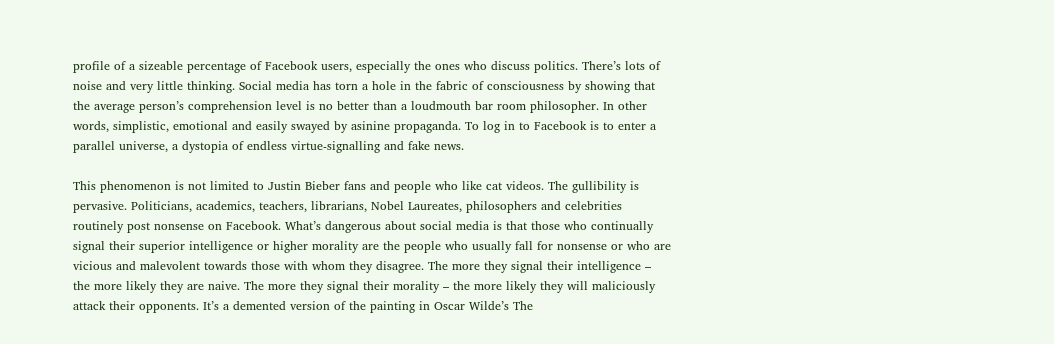profile of a sizeable percentage of Facebook users, especially the ones who discuss politics. There’s lots of noise and very little thinking. Social media has torn a hole in the fabric of consciousness by showing that the average person’s comprehension level is no better than a loudmouth bar room philosopher. In other words, simplistic, emotional and easily swayed by asinine propaganda. To log in to Facebook is to enter a parallel universe, a dystopia of endless virtue-signalling and fake news.

This phenomenon is not limited to Justin Bieber fans and people who like cat videos. The gullibility is pervasive. Politicians, academics, teachers, librarians, Nobel Laureates, philosophers and celebrities routinely post nonsense on Facebook. What’s dangerous about social media is that those who continually signal their superior intelligence or higher morality are the people who usually fall for nonsense or who are vicious and malevolent towards those with whom they disagree. The more they signal their intelligence – the more likely they are naive. The more they signal their morality – the more likely they will maliciously attack their opponents. It’s a demented version of the painting in Oscar Wilde’s The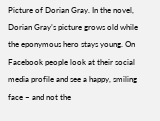Picture of Dorian Gray. In the novel, Dorian Gray’s picture grows old while the eponymous hero stays young. On Facebook people look at their social media profile and see a happy, smiling face – and not the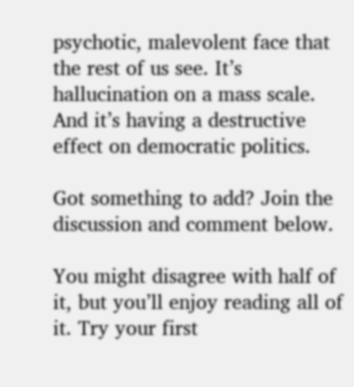psychotic, malevolent face that the rest of us see. It’s hallucination on a mass scale. And it’s having a destructive effect on democratic politics.

Got something to add? Join the discussion and comment below.

You might disagree with half of it, but you’ll enjoy reading all of it. Try your first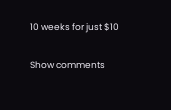10 weeks for just $10

Show comments